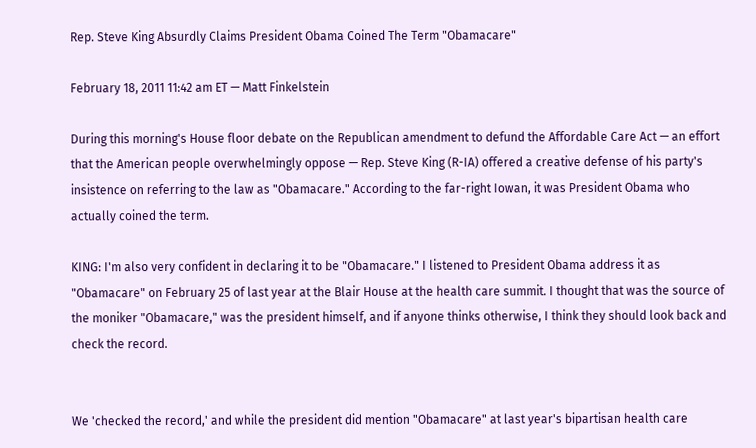Rep. Steve King Absurdly Claims President Obama Coined The Term "Obamacare"

February 18, 2011 11:42 am ET — Matt Finkelstein

During this morning's House floor debate on the Republican amendment to defund the Affordable Care Act — an effort that the American people overwhelmingly oppose — Rep. Steve King (R-IA) offered a creative defense of his party's insistence on referring to the law as "Obamacare." According to the far-right Iowan, it was President Obama who actually coined the term.

KING: I'm also very confident in declaring it to be "Obamacare." I listened to President Obama address it as "Obamacare" on February 25 of last year at the Blair House at the health care summit. I thought that was the source of the moniker "Obamacare," was the president himself, and if anyone thinks otherwise, I think they should look back and check the record.


We 'checked the record,' and while the president did mention "Obamacare" at last year's bipartisan health care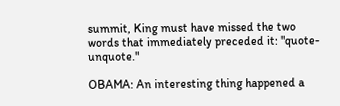summit, King must have missed the two words that immediately preceded it: "quote-unquote."

OBAMA: An interesting thing happened a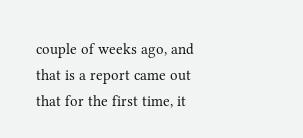couple of weeks ago, and that is a report came out that for the first time, it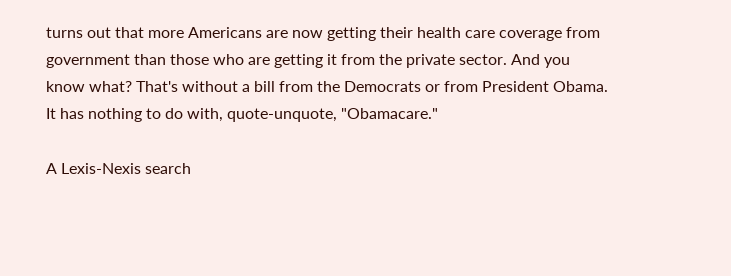turns out that more Americans are now getting their health care coverage from government than those who are getting it from the private sector. And you know what? That's without a bill from the Democrats or from President Obama. It has nothing to do with, quote-unquote, "Obamacare."

A Lexis-Nexis search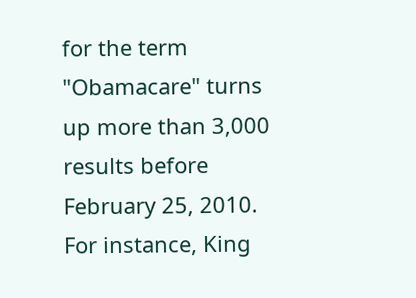for the term "Obamacare" turns up more than 3,000 results before February 25, 2010. For instance, King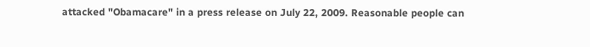attacked "Obamacare" in a press release on July 22, 2009. Reasonable people can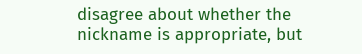disagree about whether the nickname is appropriate, but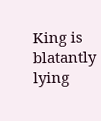King is blatantly lying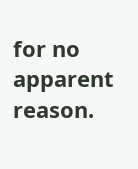for no apparent reason.